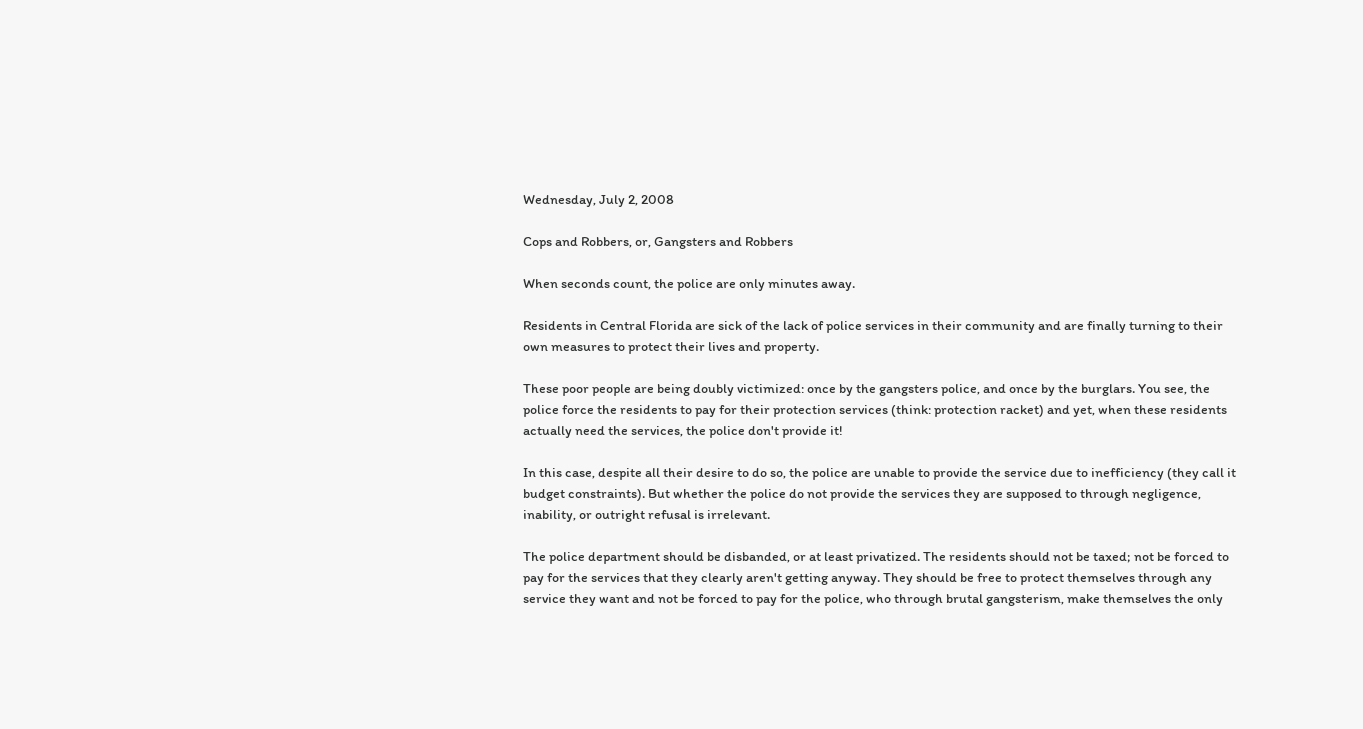Wednesday, July 2, 2008

Cops and Robbers, or, Gangsters and Robbers

When seconds count, the police are only minutes away.

Residents in Central Florida are sick of the lack of police services in their community and are finally turning to their own measures to protect their lives and property.

These poor people are being doubly victimized: once by the gangsters police, and once by the burglars. You see, the police force the residents to pay for their protection services (think: protection racket) and yet, when these residents actually need the services, the police don't provide it!

In this case, despite all their desire to do so, the police are unable to provide the service due to inefficiency (they call it budget constraints). But whether the police do not provide the services they are supposed to through negligence, inability, or outright refusal is irrelevant.

The police department should be disbanded, or at least privatized. The residents should not be taxed; not be forced to pay for the services that they clearly aren't getting anyway. They should be free to protect themselves through any service they want and not be forced to pay for the police, who through brutal gangsterism, make themselves the only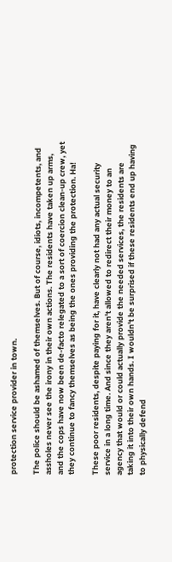protection service provider in town.

The police should be ashamed of themselves. But of course, idiots, incompetents, and assholes never see the irony in their own actions. The residents have taken up arms, and the cops have now been de-facto relegated to a sort of coercion clean-up crew, yet they continue to fancy themselves as being the ones providing the protection. Ha!

These poor residents, despite paying for it, have clearly not had any actual security service in a long time. And since they aren't allowed to redirect their money to an agency that would or could actually provide the needed services, the residents are taking it into their own hands. I wouldn't be surprised if these residents end up having to physically defend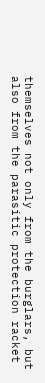themselves not only from the burglars, but also from the parasitic protection racket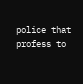police that profess to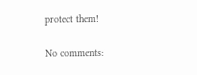protect them!

No comments: